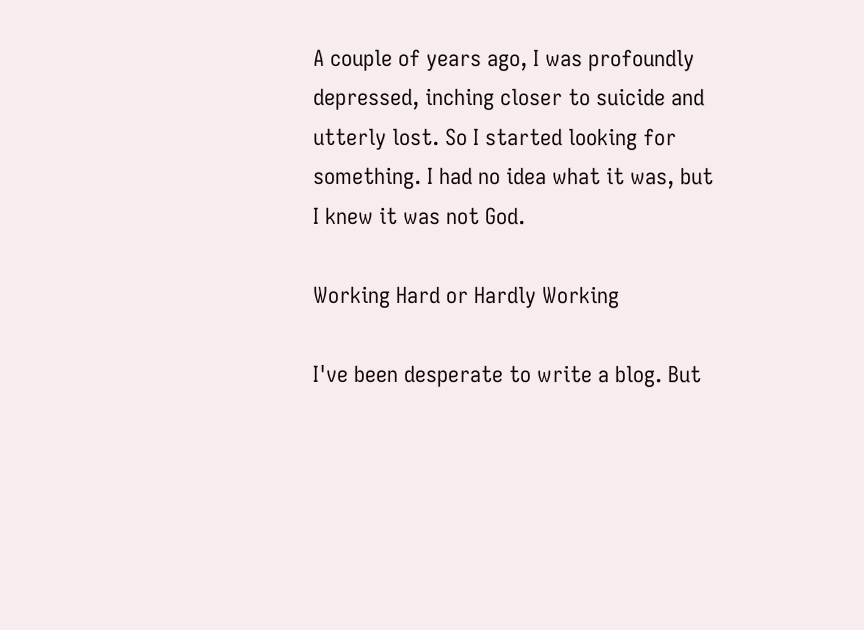A couple of years ago, I was profoundly depressed, inching closer to suicide and utterly lost. So I started looking for something. I had no idea what it was, but I knew it was not God.

Working Hard or Hardly Working

I've been desperate to write a blog. But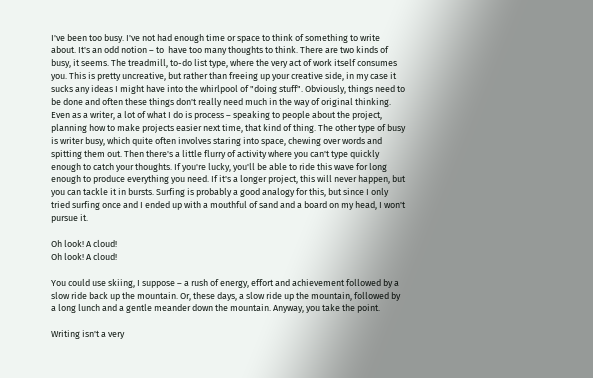I've been too busy. I've not had enough time or space to think of something to write about. It's an odd notion – to  have too many thoughts to think. There are two kinds of busy, it seems. The treadmill, to-do list type, where the very act of work itself consumes you. This is pretty uncreative, but rather than freeing up your creative side, in my case it sucks any ideas I might have into the whirlpool of "doing stuff". Obviously, things need to be done and often these things don't really need much in the way of original thinking. Even as a writer, a lot of what I do is process – speaking to people about the project, planning how to make projects easier next time, that kind of thing. The other type of busy is writer busy, which quite often involves staring into space, chewing over words and spitting them out. Then there's a little flurry of activity where you can't type quickly enough to catch your thoughts. If you're lucky, you'll be able to ride this wave for long enough to produce everything you need. If it's a longer project, this will never happen, but you can tackle it in bursts. Surfing is probably a good analogy for this, but since I only tried surfing once and I ended up with a mouthful of sand and a board on my head, I won't pursue it.

Oh look! A cloud!
Oh look! A cloud!

You could use skiing, I suppose – a rush of energy, effort and achievement followed by a slow ride back up the mountain. Or, these days, a slow ride up the mountain, followed by a long lunch and a gentle meander down the mountain. Anyway, you take the point.

Writing isn't a very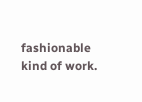fashionable kind of work.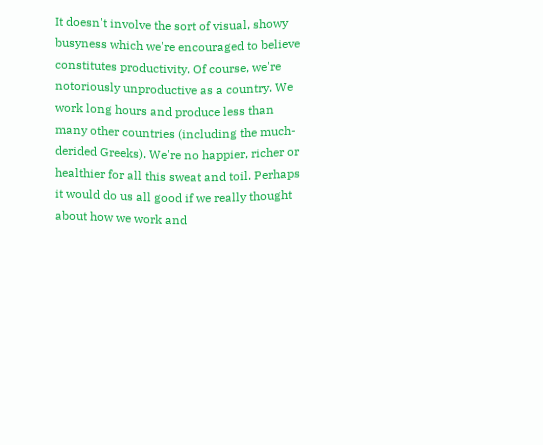It doesn't involve the sort of visual, showy busyness which we're encouraged to believe constitutes productivity. Of course, we're notoriously unproductive as a country. We work long hours and produce less than many other countries (including the much-derided Greeks). We're no happier, richer or healthier for all this sweat and toil. Perhaps it would do us all good if we really thought about how we work and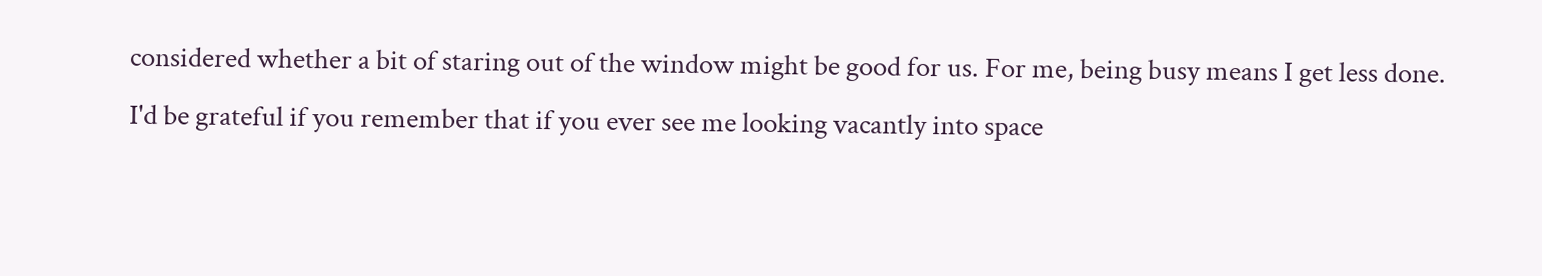considered whether a bit of staring out of the window might be good for us. For me, being busy means I get less done. I'd be grateful if you remember that if you ever see me looking vacantly into space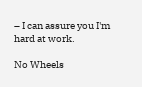– I can assure you I'm hard at work.

No Wheels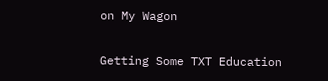on My Wagon

Getting Some TXT Education